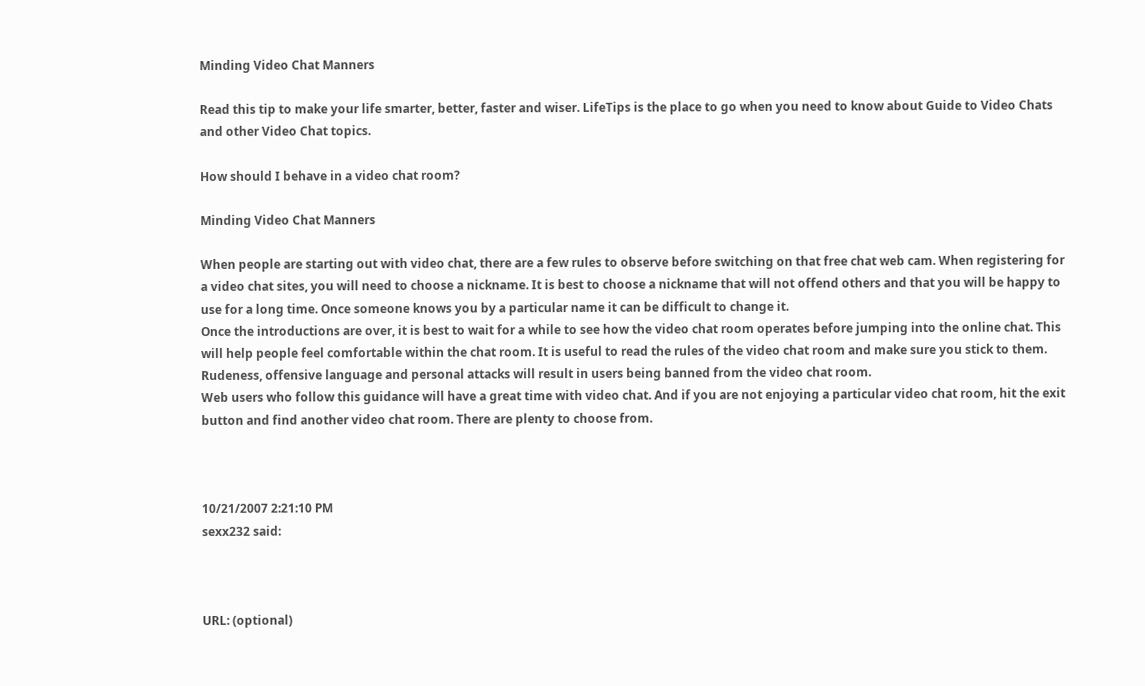Minding Video Chat Manners

Read this tip to make your life smarter, better, faster and wiser. LifeTips is the place to go when you need to know about Guide to Video Chats and other Video Chat topics.

How should I behave in a video chat room?

Minding Video Chat Manners

When people are starting out with video chat, there are a few rules to observe before switching on that free chat web cam. When registering for a video chat sites, you will need to choose a nickname. It is best to choose a nickname that will not offend others and that you will be happy to use for a long time. Once someone knows you by a particular name it can be difficult to change it.
Once the introductions are over, it is best to wait for a while to see how the video chat room operates before jumping into the online chat. This will help people feel comfortable within the chat room. It is useful to read the rules of the video chat room and make sure you stick to them. Rudeness, offensive language and personal attacks will result in users being banned from the video chat room.
Web users who follow this guidance will have a great time with video chat. And if you are not enjoying a particular video chat room, hit the exit button and find another video chat room. There are plenty to choose from.



10/21/2007 2:21:10 PM
sexx232 said:



URL: (optional)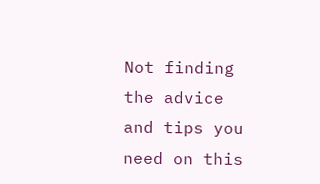Not finding the advice and tips you need on this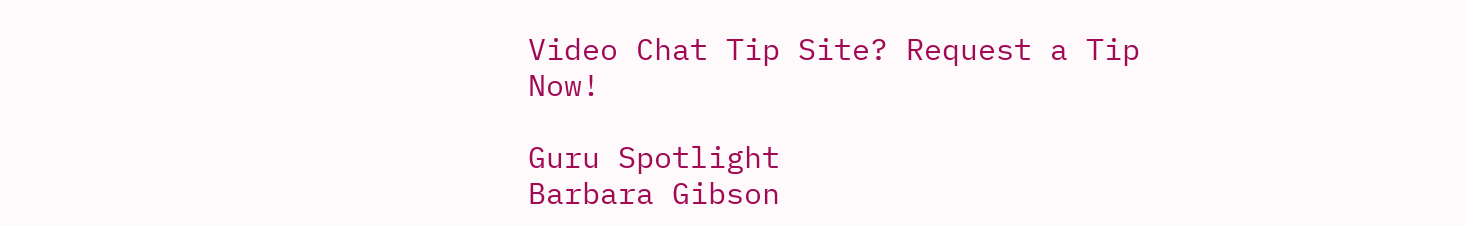Video Chat Tip Site? Request a Tip Now!

Guru Spotlight
Barbara Gibson